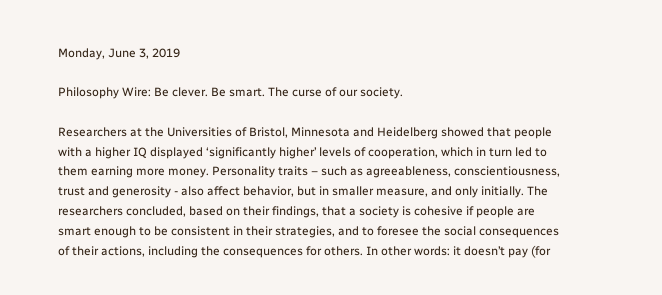Monday, June 3, 2019

Philosophy Wire: Be clever. Be smart. The curse of our society.

Researchers at the Universities of Bristol, Minnesota and Heidelberg showed that people with a higher IQ displayed ‘significantly higher’ levels of cooperation, which in turn led to them earning more money. Personality traits – such as agreeableness, conscientiousness, trust and generosity - also affect behavior, but in smaller measure, and only initially. The researchers concluded, based on their findings, that a society is cohesive if people are smart enough to be consistent in their strategies, and to foresee the social consequences of their actions, including the consequences for others. In other words: it doesn’t pay (for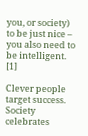you, or society) to be just nice – you also need to be intelligent. [1]

Clever people target success.
Society celebrates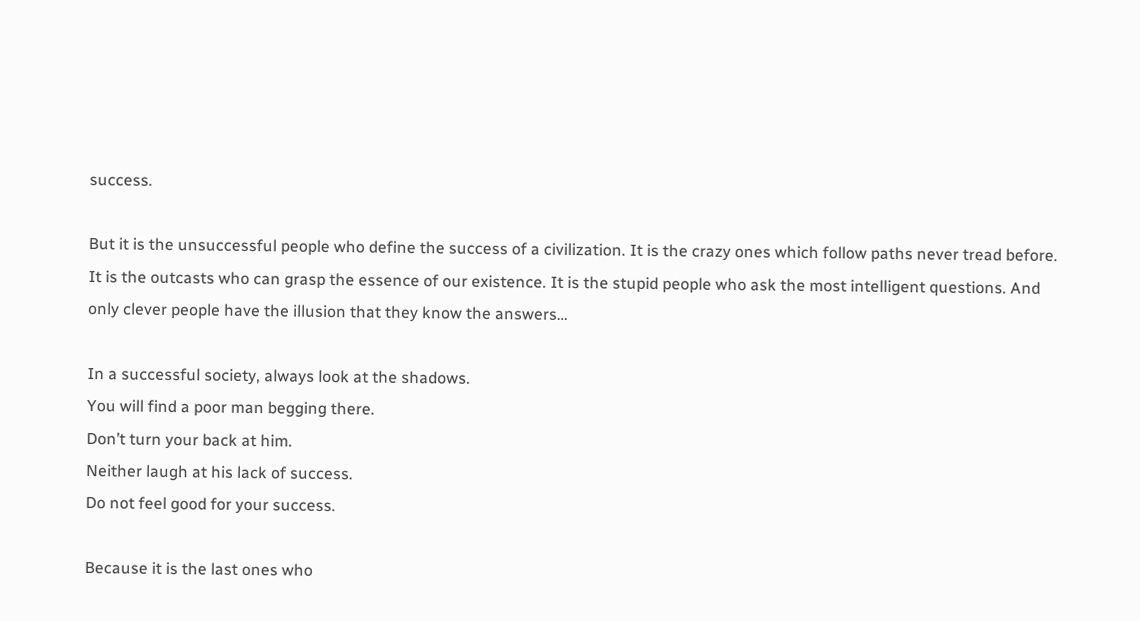success.

But it is the unsuccessful people who define the success of a civilization. It is the crazy ones which follow paths never tread before. It is the outcasts who can grasp the essence of our existence. It is the stupid people who ask the most intelligent questions. And only clever people have the illusion that they know the answers…

In a successful society, always look at the shadows.
You will find a poor man begging there.
Don’t turn your back at him.
Neither laugh at his lack of success.
Do not feel good for your success.

Because it is the last ones who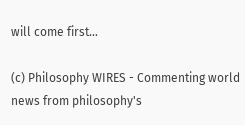will come first…

(c) Philosophy WIRES - Commenting world news from philosophy's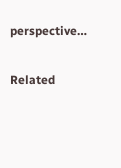perspective…

Related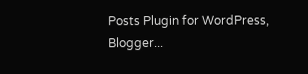Posts Plugin for WordPress, Blogger...